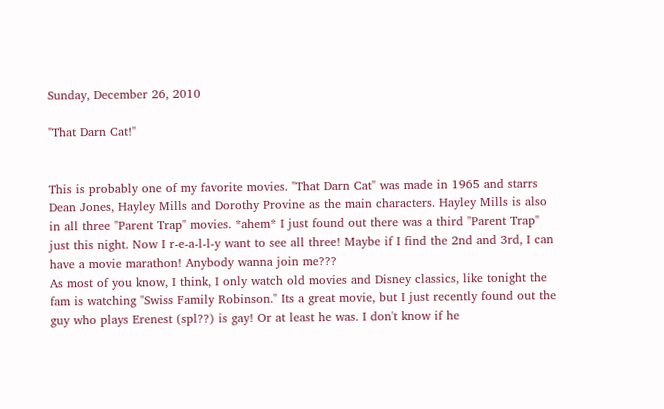Sunday, December 26, 2010

"That Darn Cat!"


This is probably one of my favorite movies. "That Darn Cat" was made in 1965 and starrs Dean Jones, Hayley Mills and Dorothy Provine as the main characters. Hayley Mills is also in all three "Parent Trap" movies. *ahem* I just found out there was a third "Parent Trap" just this night. Now I r-e-a-l-l-y want to see all three! Maybe if I find the 2nd and 3rd, I can have a movie marathon! Anybody wanna join me???
As most of you know, I think, I only watch old movies and Disney classics, like tonight the fam is watching "Swiss Family Robinson." Its a great movie, but I just recently found out the guy who plays Erenest (spl??) is gay! Or at least he was. I don't know if he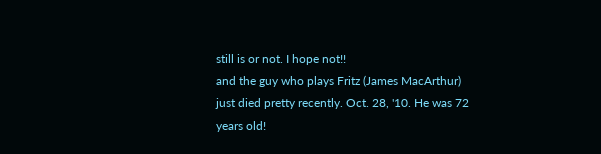still is or not. I hope not!!
and the guy who plays Fritz (James MacArthur) just died pretty recently. Oct. 28, '10. He was 72 years old!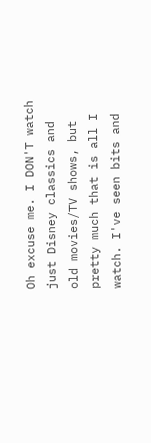Oh excuse me. I DON'T watch just Disney classics and old movies/TV shows, but pretty much that is all I watch. I've seen bits and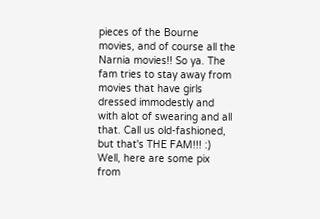pieces of the Bourne movies, and of course all the Narnia movies!! So ya. The fam tries to stay away from movies that have girls dressed immodestly and with alot of swearing and all that. Call us old-fashioned, but that's THE FAM!!! :)
Well, here are some pix from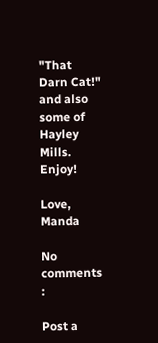"That Darn Cat!" and also some of Hayley Mills. Enjoy!

Love, Manda

No comments :

Post a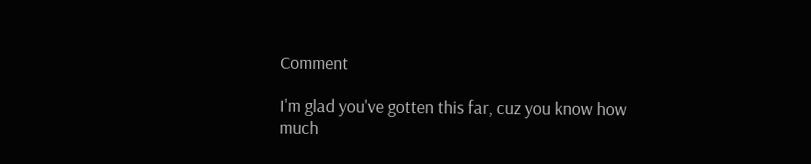Comment

I'm glad you've gotten this far, cuz you know how much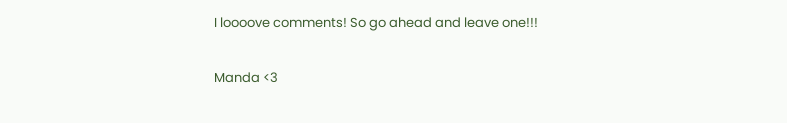I loooove comments! So go ahead and leave one!!!

Manda <3